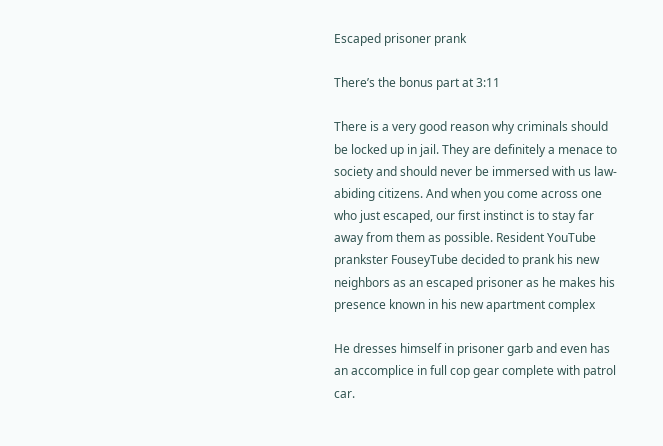Escaped prisoner prank

There’s the bonus part at 3:11

There is a very good reason why criminals should be locked up in jail. They are definitely a menace to society and should never be immersed with us law-abiding citizens. And when you come across one who just escaped, our first instinct is to stay far away from them as possible. Resident YouTube prankster FouseyTube decided to prank his new neighbors as an escaped prisoner as he makes his presence known in his new apartment complex

He dresses himself in prisoner garb and even has an accomplice in full cop gear complete with patrol car.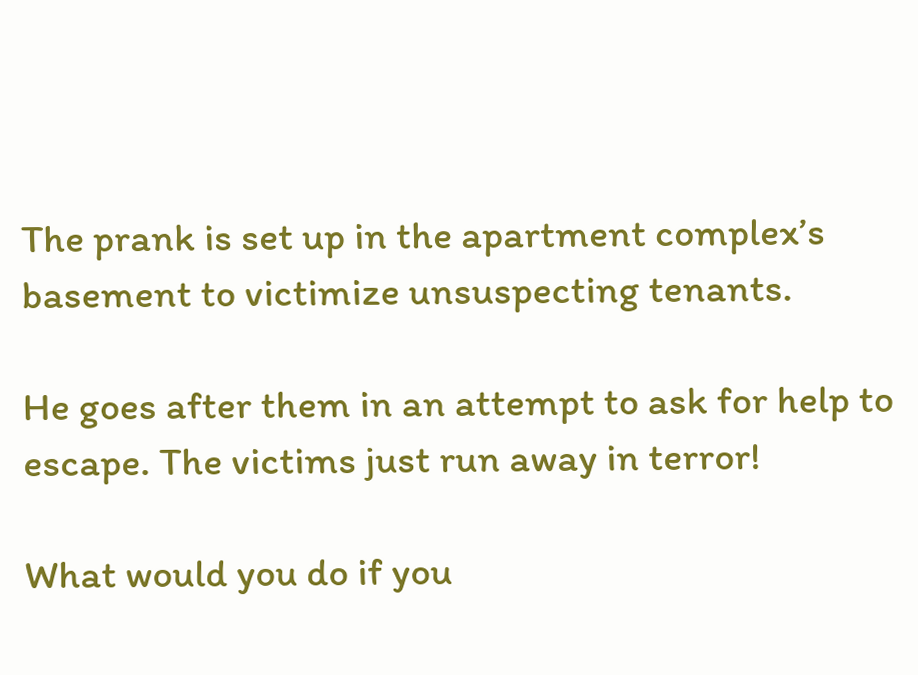The prank is set up in the apartment complex’s basement to victimize unsuspecting tenants.

He goes after them in an attempt to ask for help to escape. The victims just run away in terror!

What would you do if you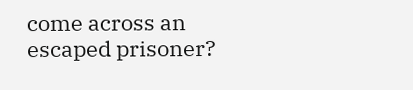come across an escaped prisoner?